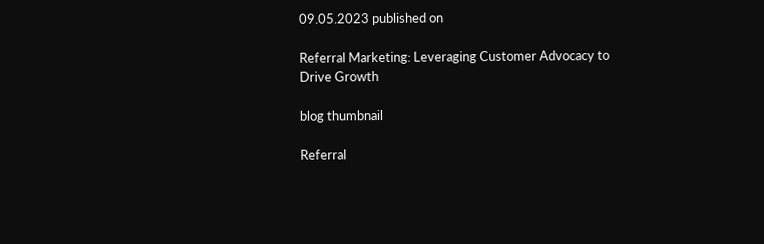09.05.2023 published on

Referral Marketing: Leveraging Customer Advocacy to Drive Growth

blog thumbnail

Referral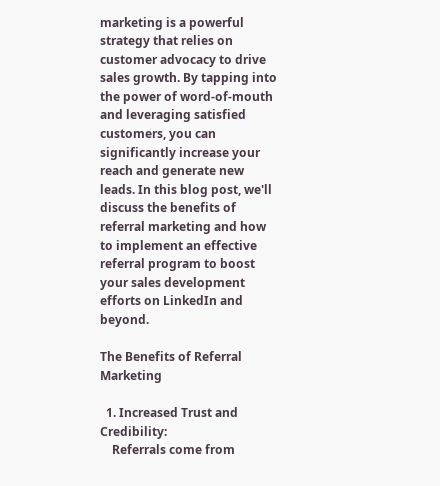marketing is a powerful strategy that relies on customer advocacy to drive sales growth. By tapping into the power of word-of-mouth and leveraging satisfied customers, you can significantly increase your reach and generate new leads. In this blog post, we'll discuss the benefits of referral marketing and how to implement an effective referral program to boost your sales development efforts on LinkedIn and beyond.

The Benefits of Referral Marketing

  1. Increased Trust and Credibility:
    Referrals come from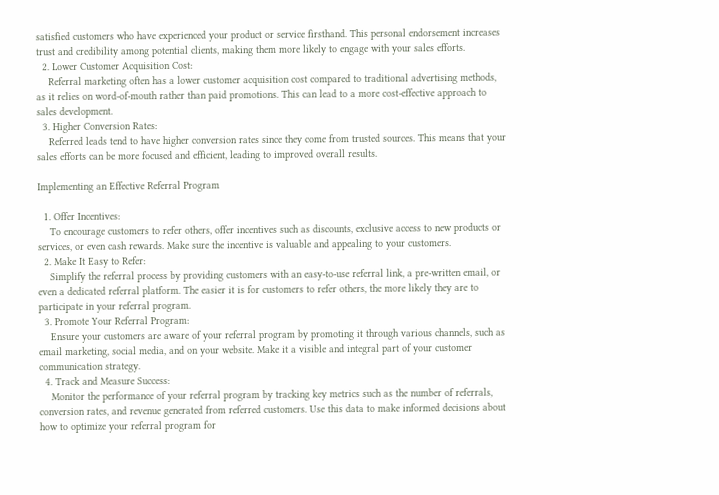satisfied customers who have experienced your product or service firsthand. This personal endorsement increases trust and credibility among potential clients, making them more likely to engage with your sales efforts.
  2. Lower Customer Acquisition Cost:
    Referral marketing often has a lower customer acquisition cost compared to traditional advertising methods, as it relies on word-of-mouth rather than paid promotions. This can lead to a more cost-effective approach to sales development.
  3. Higher Conversion Rates:
    Referred leads tend to have higher conversion rates since they come from trusted sources. This means that your sales efforts can be more focused and efficient, leading to improved overall results.

Implementing an Effective Referral Program

  1. Offer Incentives:
    To encourage customers to refer others, offer incentives such as discounts, exclusive access to new products or services, or even cash rewards. Make sure the incentive is valuable and appealing to your customers.
  2. Make It Easy to Refer:
    Simplify the referral process by providing customers with an easy-to-use referral link, a pre-written email, or even a dedicated referral platform. The easier it is for customers to refer others, the more likely they are to participate in your referral program.
  3. Promote Your Referral Program:
    Ensure your customers are aware of your referral program by promoting it through various channels, such as email marketing, social media, and on your website. Make it a visible and integral part of your customer communication strategy.
  4. Track and Measure Success:
    Monitor the performance of your referral program by tracking key metrics such as the number of referrals, conversion rates, and revenue generated from referred customers. Use this data to make informed decisions about how to optimize your referral program for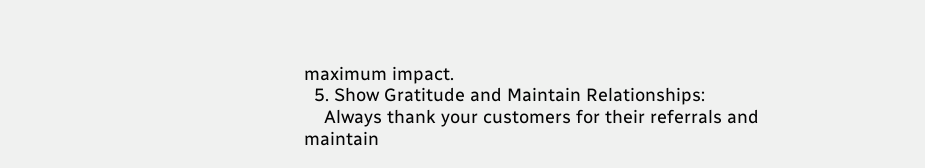maximum impact.
  5. Show Gratitude and Maintain Relationships:
    Always thank your customers for their referrals and maintain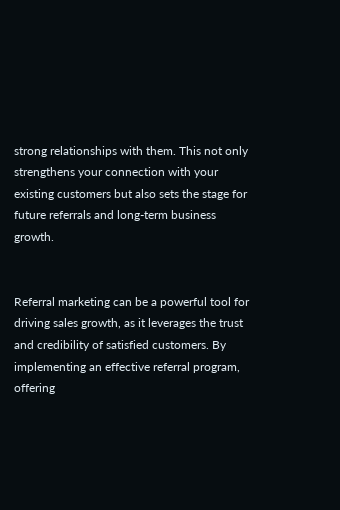strong relationships with them. This not only strengthens your connection with your existing customers but also sets the stage for future referrals and long-term business growth.


Referral marketing can be a powerful tool for driving sales growth, as it leverages the trust and credibility of satisfied customers. By implementing an effective referral program, offering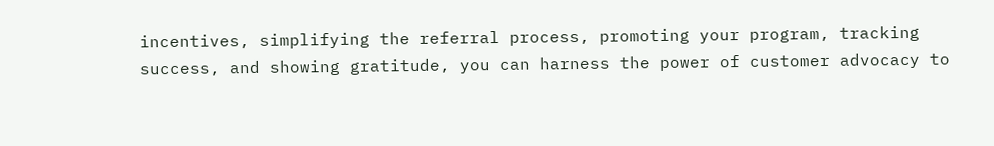incentives, simplifying the referral process, promoting your program, tracking success, and showing gratitude, you can harness the power of customer advocacy to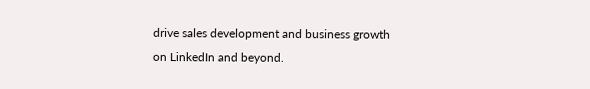drive sales development and business growth on LinkedIn and beyond.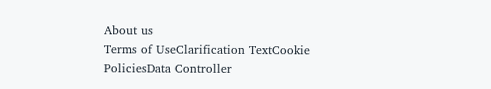About us
Terms of UseClarification TextCookie PoliciesData Controller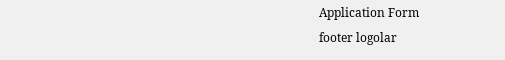Application Form
footer logolar